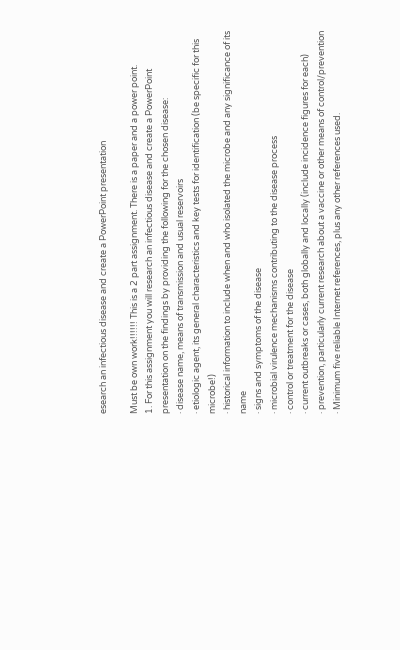esearch an infectious disease and create a PowerPoint presentation

Must be own work!!!!!! This is a 2 part assignment. There is a paper and a power point.
1. For this assignment you will research an infectious disease and create a PowerPoint presentation on the findings by providing the following for the chosen disease:
· disease name, means of transmission and usual reservoirs
· etiologic agent, its general characteristics and key tests for identification (be specific for this microbe!)
· historical information to include when and who isolated the microbe and any significance of its name
· signs and symptoms of the disease
· microbial virulence mechanisms contributing to the disease process
· control or treatment for the disease
· current outbreaks or cases, both globally and locally (include incidence figures for each)
· prevention, particularly current research about a vaccine or other means of control/prevention
· Minimum five reliable Internet references, plus any other references used.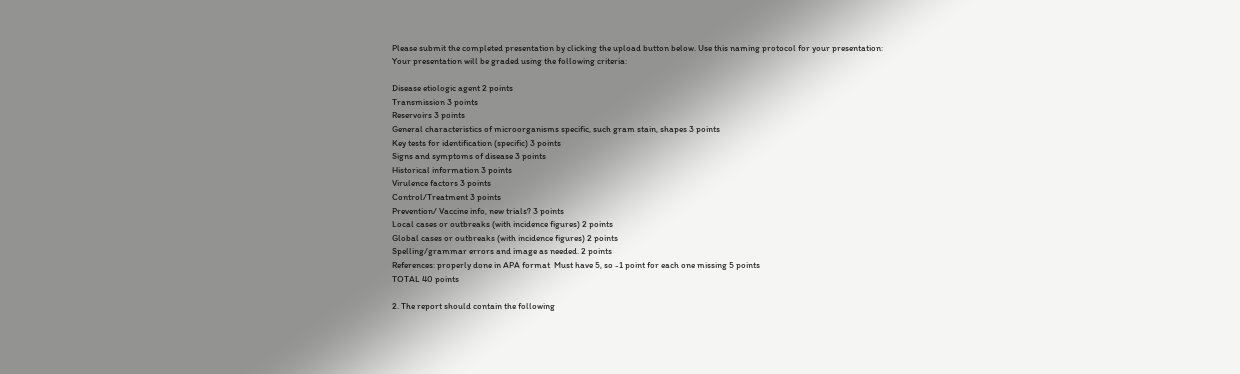Please submit the completed presentation by clicking the upload button below. Use this naming protocol for your presentation:
Your presentation will be graded using the following criteria:

Disease etiologic agent 2 points
Transmission 3 points
Reservoirs 3 points
General characteristics of microorganisms specific, such gram stain, shapes 3 points
Key tests for identification (specific) 3 points
Signs and symptoms of disease 3 points
Historical information 3 points
Virulence factors 3 points
Control/Treatment 3 points
Prevention/ Vaccine info, new trials? 3 points
Local cases or outbreaks (with incidence figures) 2 points
Global cases or outbreaks (with incidence figures) 2 points
Spelling/grammar errors and image as needed. 2 points
References: properly done in APA format  Must have 5, so -1 point for each one missing 5 points
TOTAL 40 points

2. The report should contain the following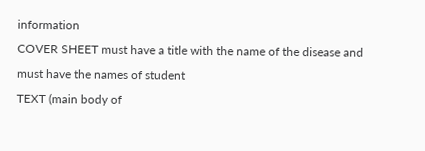information
COVER SHEET must have a title with the name of the disease and must have the names of student
TEXT (main body of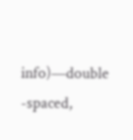info)—double -spaced,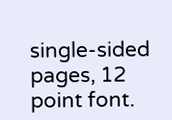single-sided pages, 12 point font.